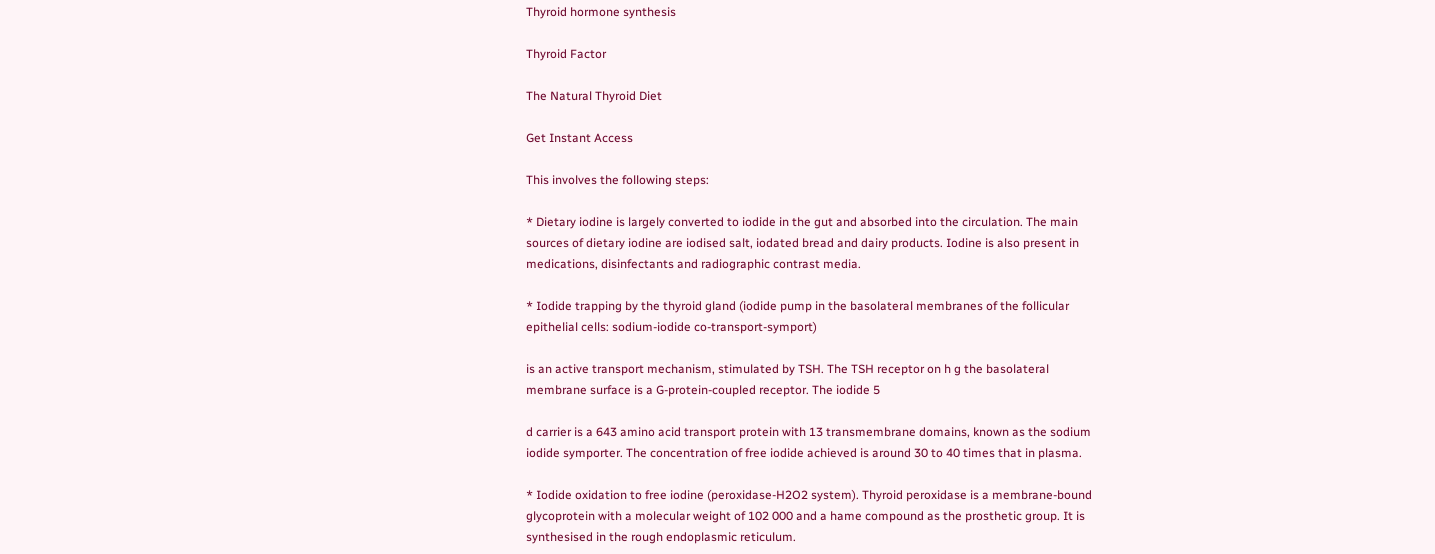Thyroid hormone synthesis

Thyroid Factor

The Natural Thyroid Diet

Get Instant Access

This involves the following steps:

* Dietary iodine is largely converted to iodide in the gut and absorbed into the circulation. The main sources of dietary iodine are iodised salt, iodated bread and dairy products. Iodine is also present in medications, disinfectants and radiographic contrast media.

* Iodide trapping by the thyroid gland (iodide pump in the basolateral membranes of the follicular epithelial cells: sodium-iodide co-transport-symport)

is an active transport mechanism, stimulated by TSH. The TSH receptor on h g the basolateral membrane surface is a G-protein-coupled receptor. The iodide 5

d carrier is a 643 amino acid transport protein with 13 transmembrane domains, known as the sodium iodide symporter. The concentration of free iodide achieved is around 30 to 40 times that in plasma.

* Iodide oxidation to free iodine (peroxidase-H2O2 system). Thyroid peroxidase is a membrane-bound glycoprotein with a molecular weight of 102 000 and a hame compound as the prosthetic group. It is synthesised in the rough endoplasmic reticulum.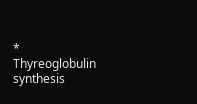* Thyreoglobulin synthesis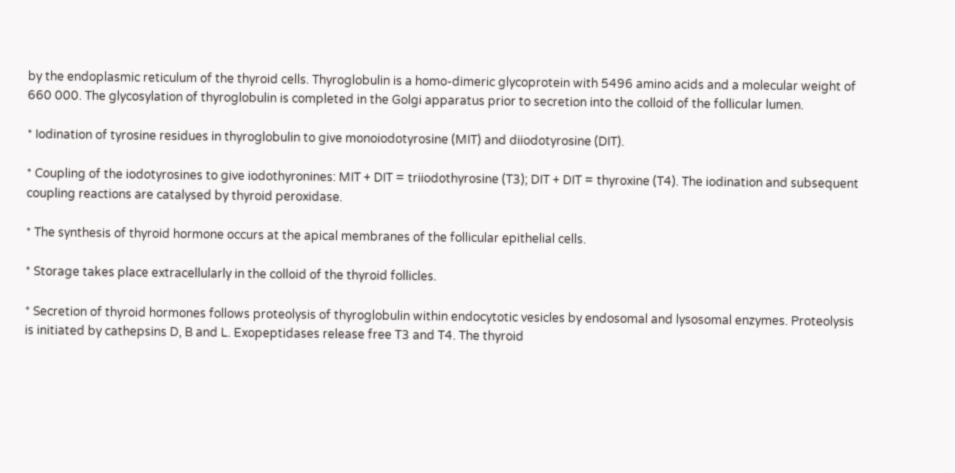by the endoplasmic reticulum of the thyroid cells. Thyroglobulin is a homo-dimeric glycoprotein with 5496 amino acids and a molecular weight of 660 000. The glycosylation of thyroglobulin is completed in the Golgi apparatus prior to secretion into the colloid of the follicular lumen.

* Iodination of tyrosine residues in thyroglobulin to give monoiodotyrosine (MIT) and diiodotyrosine (DIT).

* Coupling of the iodotyrosines to give iodothyronines: MIT + DIT = triiodothyrosine (T3); DIT + DIT = thyroxine (T4). The iodination and subsequent coupling reactions are catalysed by thyroid peroxidase.

* The synthesis of thyroid hormone occurs at the apical membranes of the follicular epithelial cells.

* Storage takes place extracellularly in the colloid of the thyroid follicles.

* Secretion of thyroid hormones follows proteolysis of thyroglobulin within endocytotic vesicles by endosomal and lysosomal enzymes. Proteolysis is initiated by cathepsins D, B and L. Exopeptidases release free T3 and T4. The thyroid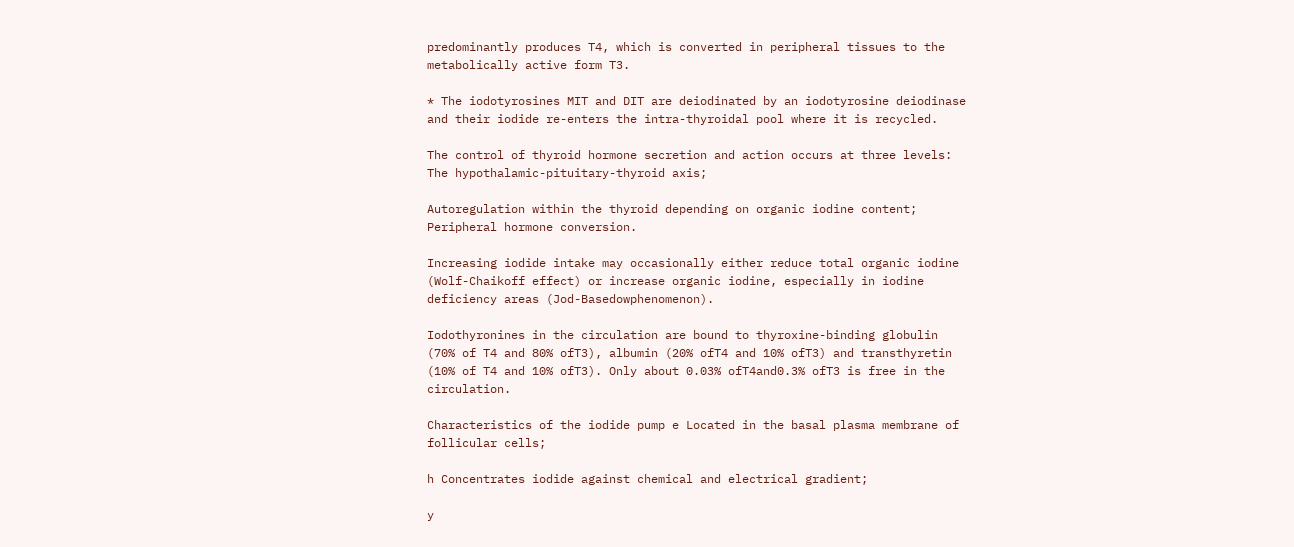predominantly produces T4, which is converted in peripheral tissues to the metabolically active form T3.

* The iodotyrosines MIT and DIT are deiodinated by an iodotyrosine deiodinase and their iodide re-enters the intra-thyroidal pool where it is recycled.

The control of thyroid hormone secretion and action occurs at three levels: The hypothalamic-pituitary-thyroid axis;

Autoregulation within the thyroid depending on organic iodine content; Peripheral hormone conversion.

Increasing iodide intake may occasionally either reduce total organic iodine (Wolf-Chaikoff effect) or increase organic iodine, especially in iodine deficiency areas (Jod-Basedowphenomenon).

Iodothyronines in the circulation are bound to thyroxine-binding globulin (70% of T4 and 80% ofT3), albumin (20% ofT4 and 10% ofT3) and transthyretin (10% of T4 and 10% ofT3). Only about 0.03% ofT4and0.3% ofT3 is free in the circulation.

Characteristics of the iodide pump e Located in the basal plasma membrane of follicular cells;

h Concentrates iodide against chemical and electrical gradient;

y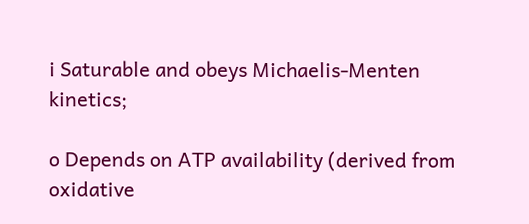i Saturable and obeys Michaelis-Menten kinetics;

o Depends on ATP availability (derived from oxidative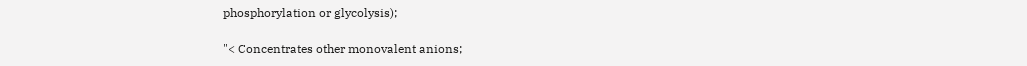phosphorylation or glycolysis);

"< Concentrates other monovalent anions;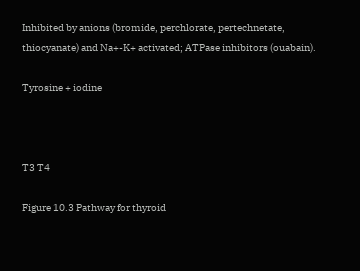Inhibited by anions (bromide, perchlorate, pertechnetate, thiocyanate) and Na+-K+ activated; ATPase inhibitors (ouabain).

Tyrosine + iodine



T3 T4

Figure 10.3 Pathway for thyroid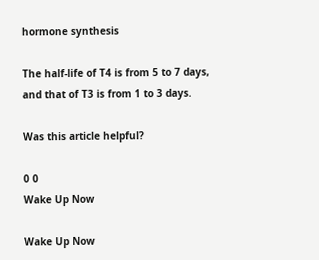hormone synthesis

The half-life of T4 is from 5 to 7 days, and that of T3 is from 1 to 3 days.

Was this article helpful?

0 0
Wake Up Now

Wake Up Now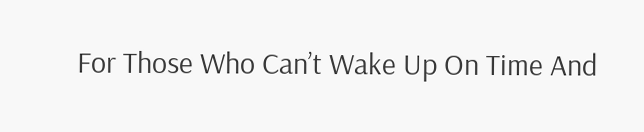For Those Who Can’t Wake Up On Time And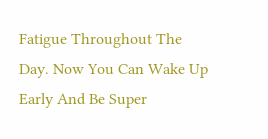Fatigue Throughout The Day. Now You Can Wake Up Early And Be Super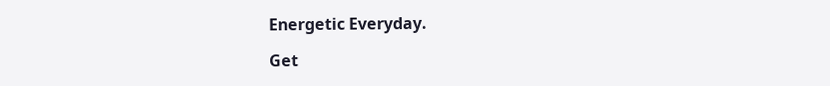Energetic Everyday.

Get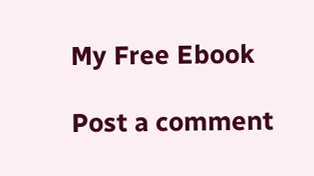My Free Ebook

Post a comment